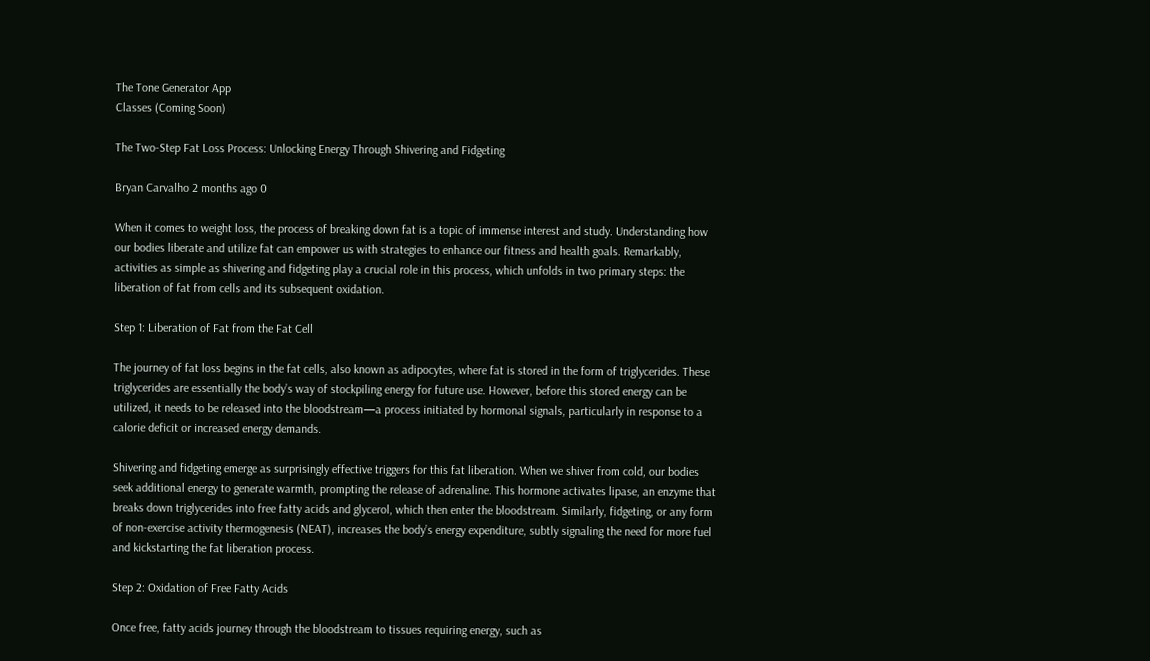The Tone Generator App
Classes (Coming Soon)

The Two-Step Fat Loss Process: Unlocking Energy Through Shivering and Fidgeting

Bryan Carvalho 2 months ago 0

When it comes to weight loss, the process of breaking down fat is a topic of immense interest and study. Understanding how our bodies liberate and utilize fat can empower us with strategies to enhance our fitness and health goals. Remarkably, activities as simple as shivering and fidgeting play a crucial role in this process, which unfolds in two primary steps: the liberation of fat from cells and its subsequent oxidation.

Step 1: Liberation of Fat from the Fat Cell

The journey of fat loss begins in the fat cells, also known as adipocytes, where fat is stored in the form of triglycerides. These triglycerides are essentially the body’s way of stockpiling energy for future use. However, before this stored energy can be utilized, it needs to be released into the bloodstream—a process initiated by hormonal signals, particularly in response to a calorie deficit or increased energy demands.

Shivering and fidgeting emerge as surprisingly effective triggers for this fat liberation. When we shiver from cold, our bodies seek additional energy to generate warmth, prompting the release of adrenaline. This hormone activates lipase, an enzyme that breaks down triglycerides into free fatty acids and glycerol, which then enter the bloodstream. Similarly, fidgeting, or any form of non-exercise activity thermogenesis (NEAT), increases the body’s energy expenditure, subtly signaling the need for more fuel and kickstarting the fat liberation process.

Step 2: Oxidation of Free Fatty Acids

Once free, fatty acids journey through the bloodstream to tissues requiring energy, such as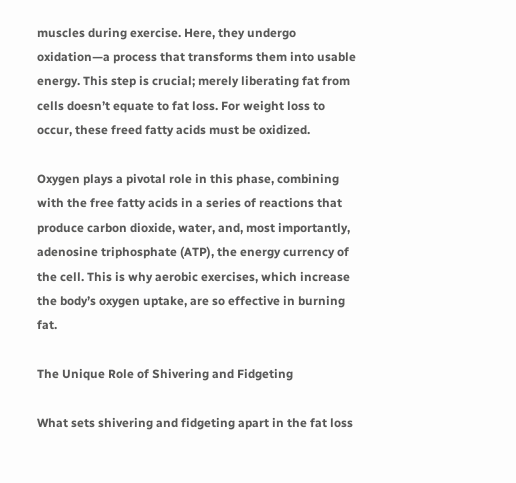muscles during exercise. Here, they undergo oxidation—a process that transforms them into usable energy. This step is crucial; merely liberating fat from cells doesn’t equate to fat loss. For weight loss to occur, these freed fatty acids must be oxidized.

Oxygen plays a pivotal role in this phase, combining with the free fatty acids in a series of reactions that produce carbon dioxide, water, and, most importantly, adenosine triphosphate (ATP), the energy currency of the cell. This is why aerobic exercises, which increase the body’s oxygen uptake, are so effective in burning fat.

The Unique Role of Shivering and Fidgeting

What sets shivering and fidgeting apart in the fat loss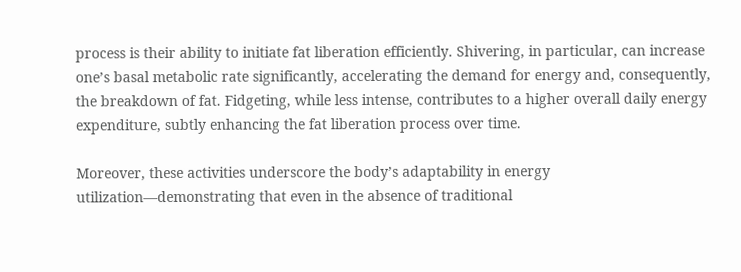process is their ability to initiate fat liberation efficiently. Shivering, in particular, can increase one’s basal metabolic rate significantly, accelerating the demand for energy and, consequently, the breakdown of fat. Fidgeting, while less intense, contributes to a higher overall daily energy expenditure, subtly enhancing the fat liberation process over time.

Moreover, these activities underscore the body’s adaptability in energy utilization—demonstrating that even in the absence of traditional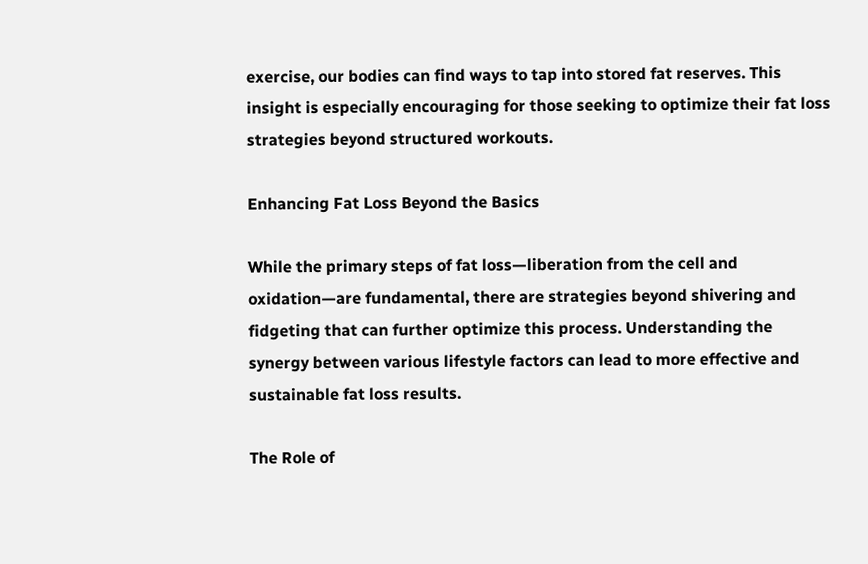exercise, our bodies can find ways to tap into stored fat reserves. This insight is especially encouraging for those seeking to optimize their fat loss strategies beyond structured workouts.

Enhancing Fat Loss Beyond the Basics

While the primary steps of fat loss—liberation from the cell and oxidation—are fundamental, there are strategies beyond shivering and fidgeting that can further optimize this process. Understanding the synergy between various lifestyle factors can lead to more effective and sustainable fat loss results.

The Role of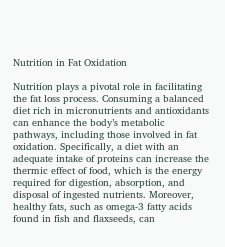Nutrition in Fat Oxidation

Nutrition plays a pivotal role in facilitating the fat loss process. Consuming a balanced diet rich in micronutrients and antioxidants can enhance the body’s metabolic pathways, including those involved in fat oxidation. Specifically, a diet with an adequate intake of proteins can increase the thermic effect of food, which is the energy required for digestion, absorption, and disposal of ingested nutrients. Moreover, healthy fats, such as omega-3 fatty acids found in fish and flaxseeds, can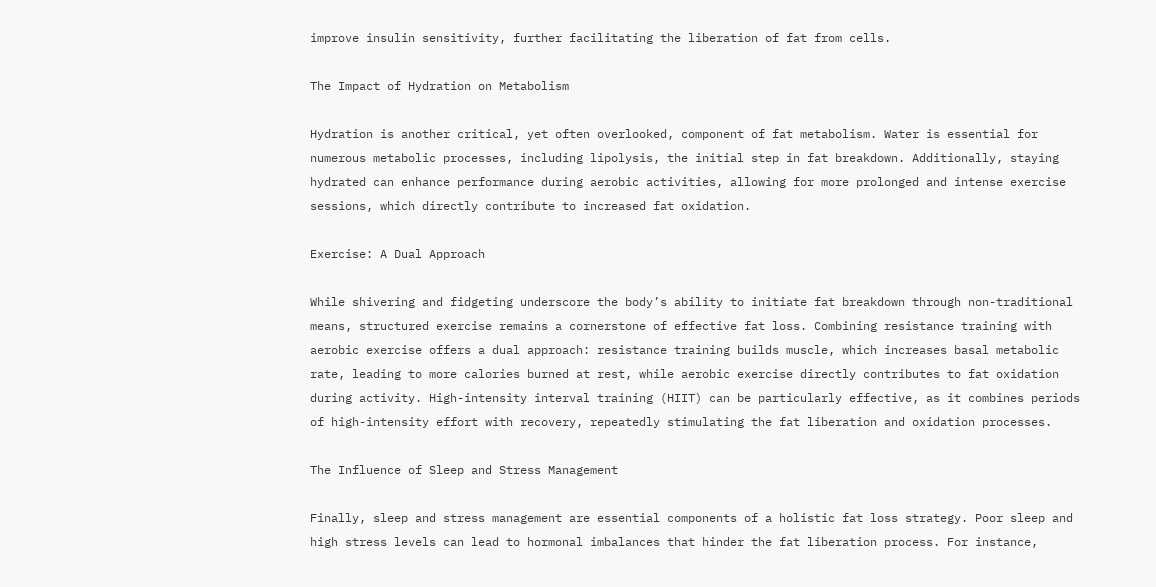improve insulin sensitivity, further facilitating the liberation of fat from cells.

The Impact of Hydration on Metabolism

Hydration is another critical, yet often overlooked, component of fat metabolism. Water is essential for numerous metabolic processes, including lipolysis, the initial step in fat breakdown. Additionally, staying hydrated can enhance performance during aerobic activities, allowing for more prolonged and intense exercise sessions, which directly contribute to increased fat oxidation.

Exercise: A Dual Approach

While shivering and fidgeting underscore the body’s ability to initiate fat breakdown through non-traditional means, structured exercise remains a cornerstone of effective fat loss. Combining resistance training with aerobic exercise offers a dual approach: resistance training builds muscle, which increases basal metabolic rate, leading to more calories burned at rest, while aerobic exercise directly contributes to fat oxidation during activity. High-intensity interval training (HIIT) can be particularly effective, as it combines periods of high-intensity effort with recovery, repeatedly stimulating the fat liberation and oxidation processes.

The Influence of Sleep and Stress Management

Finally, sleep and stress management are essential components of a holistic fat loss strategy. Poor sleep and high stress levels can lead to hormonal imbalances that hinder the fat liberation process. For instance,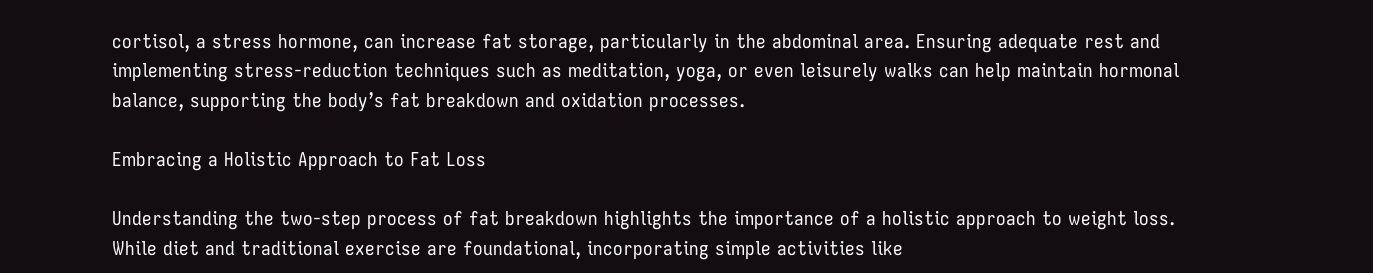cortisol, a stress hormone, can increase fat storage, particularly in the abdominal area. Ensuring adequate rest and implementing stress-reduction techniques such as meditation, yoga, or even leisurely walks can help maintain hormonal balance, supporting the body’s fat breakdown and oxidation processes.

Embracing a Holistic Approach to Fat Loss

Understanding the two-step process of fat breakdown highlights the importance of a holistic approach to weight loss. While diet and traditional exercise are foundational, incorporating simple activities like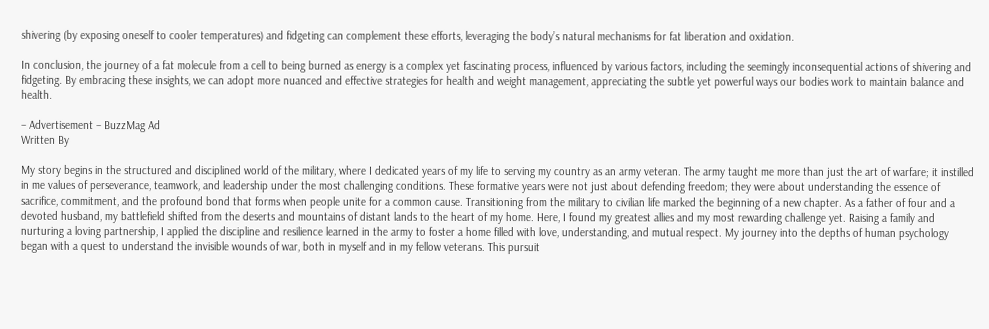shivering (by exposing oneself to cooler temperatures) and fidgeting can complement these efforts, leveraging the body’s natural mechanisms for fat liberation and oxidation.

In conclusion, the journey of a fat molecule from a cell to being burned as energy is a complex yet fascinating process, influenced by various factors, including the seemingly inconsequential actions of shivering and fidgeting. By embracing these insights, we can adopt more nuanced and effective strategies for health and weight management, appreciating the subtle yet powerful ways our bodies work to maintain balance and health.

– Advertisement – BuzzMag Ad
Written By

My story begins in the structured and disciplined world of the military, where I dedicated years of my life to serving my country as an army veteran. The army taught me more than just the art of warfare; it instilled in me values of perseverance, teamwork, and leadership under the most challenging conditions. These formative years were not just about defending freedom; they were about understanding the essence of sacrifice, commitment, and the profound bond that forms when people unite for a common cause. Transitioning from the military to civilian life marked the beginning of a new chapter. As a father of four and a devoted husband, my battlefield shifted from the deserts and mountains of distant lands to the heart of my home. Here, I found my greatest allies and my most rewarding challenge yet. Raising a family and nurturing a loving partnership, I applied the discipline and resilience learned in the army to foster a home filled with love, understanding, and mutual respect. My journey into the depths of human psychology began with a quest to understand the invisible wounds of war, both in myself and in my fellow veterans. This pursuit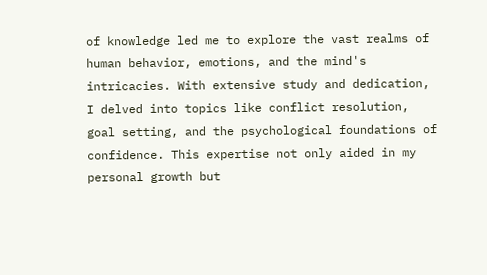of knowledge led me to explore the vast realms of human behavior, emotions, and the mind's intricacies. With extensive study and dedication, I delved into topics like conflict resolution, goal setting, and the psychological foundations of confidence. This expertise not only aided in my personal growth but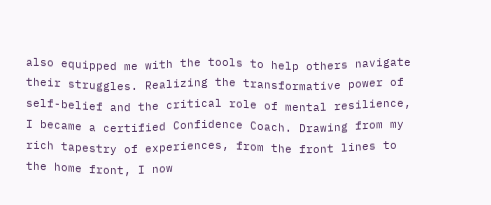also equipped me with the tools to help others navigate their struggles. Realizing the transformative power of self-belief and the critical role of mental resilience, I became a certified Confidence Coach. Drawing from my rich tapestry of experiences, from the front lines to the home front, I now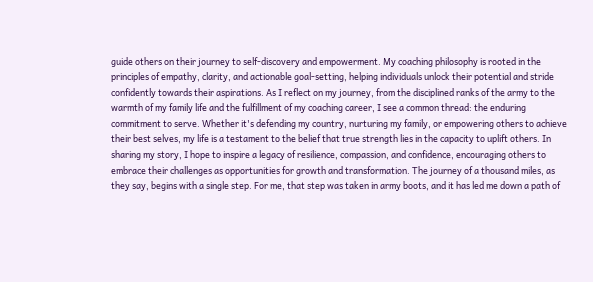guide others on their journey to self-discovery and empowerment. My coaching philosophy is rooted in the principles of empathy, clarity, and actionable goal-setting, helping individuals unlock their potential and stride confidently towards their aspirations. As I reflect on my journey, from the disciplined ranks of the army to the warmth of my family life and the fulfillment of my coaching career, I see a common thread: the enduring commitment to serve. Whether it's defending my country, nurturing my family, or empowering others to achieve their best selves, my life is a testament to the belief that true strength lies in the capacity to uplift others. In sharing my story, I hope to inspire a legacy of resilience, compassion, and confidence, encouraging others to embrace their challenges as opportunities for growth and transformation. The journey of a thousand miles, as they say, begins with a single step. For me, that step was taken in army boots, and it has led me down a path of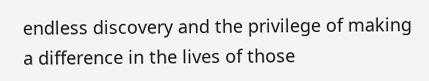endless discovery and the privilege of making a difference in the lives of those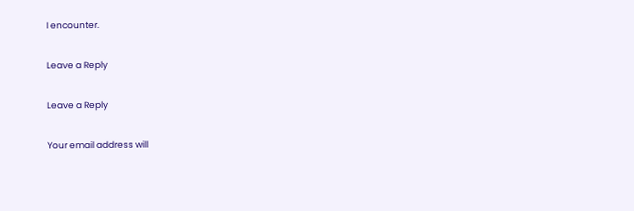I encounter.

Leave a Reply

Leave a Reply

Your email address will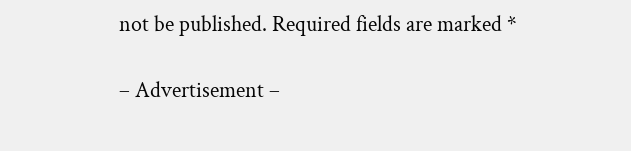not be published. Required fields are marked *

– Advertisement –